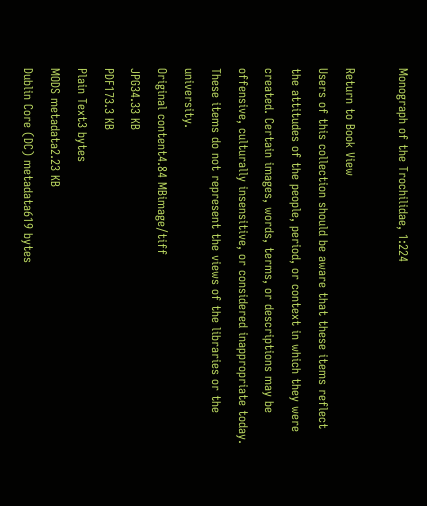Monograph of the Trochilidae, 1:224

Return to Book View
Users of this collection should be aware that these items reflect the attitudes of the people, period, or context in which they were created. Certain images, words, terms, or descriptions may be offensive, culturally insensitive, or considered inappropriate today. These items do not represent the views of the libraries or the university.
Original content4.84 MBimage/tiff
JPG34.33 KB
PDF173.3 KB
Plain Text3 bytes
MODS metadata2.23 KB
Dublin Core (DC) metadata619 bytes